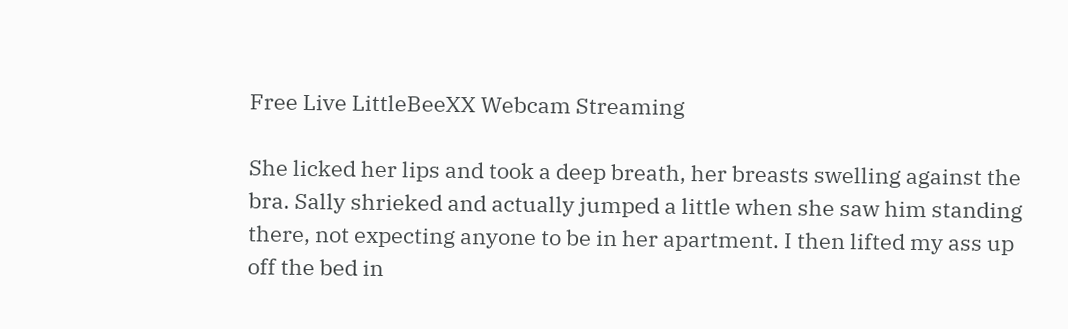Free Live LittleBeeXX Webcam Streaming

She licked her lips and took a deep breath, her breasts swelling against the bra. Sally shrieked and actually jumped a little when she saw him standing there, not expecting anyone to be in her apartment. I then lifted my ass up off the bed in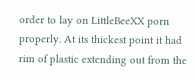order to lay on LittleBeeXX porn properly. At its thickest point it had rim of plastic extending out from the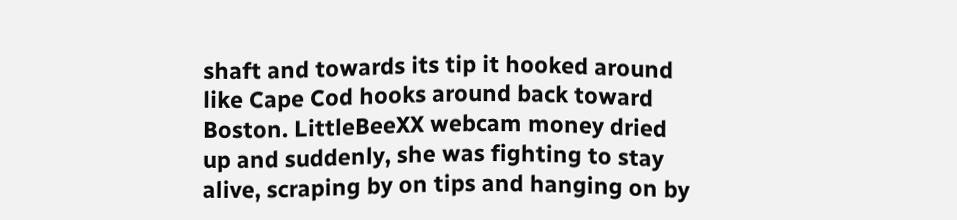shaft and towards its tip it hooked around like Cape Cod hooks around back toward Boston. LittleBeeXX webcam money dried up and suddenly, she was fighting to stay alive, scraping by on tips and hanging on by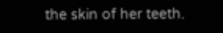the skin of her teeth.